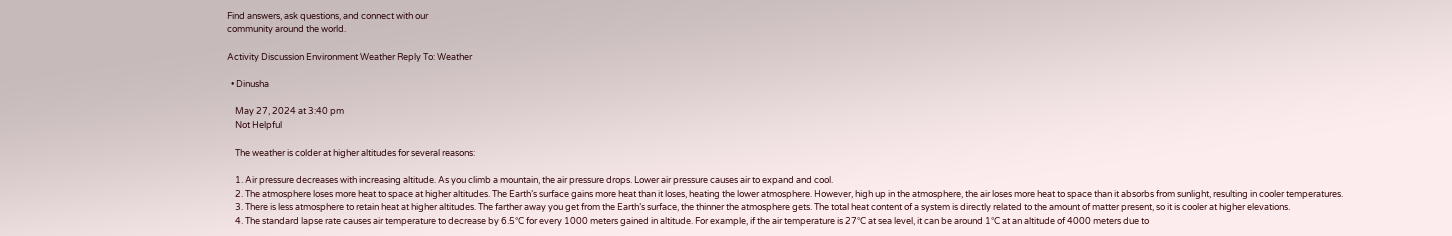Find answers, ask questions, and connect with our
community around the world.

Activity Discussion Environment Weather Reply To: Weather

  • Dinusha

    May 27, 2024 at 3:40 pm
    Not Helpful

    The weather is colder at higher altitudes for several reasons:

    1. Air pressure decreases with increasing altitude. As you climb a mountain, the air pressure drops. Lower air pressure causes air to expand and cool.
    2. The atmosphere loses more heat to space at higher altitudes. The Earth’s surface gains more heat than it loses, heating the lower atmosphere. However, high up in the atmosphere, the air loses more heat to space than it absorbs from sunlight, resulting in cooler temperatures.
    3. There is less atmosphere to retain heat at higher altitudes. The farther away you get from the Earth’s surface, the thinner the atmosphere gets. The total heat content of a system is directly related to the amount of matter present, so it is cooler at higher elevations.
    4. The standard lapse rate causes air temperature to decrease by 6.5°C for every 1000 meters gained in altitude. For example, if the air temperature is 27°C at sea level, it can be around 1°C at an altitude of 4000 meters due to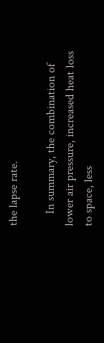the lapse rate.

    In summary, the combination of lower air pressure, increased heat loss to space, less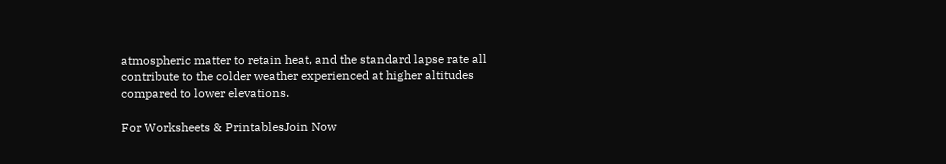atmospheric matter to retain heat, and the standard lapse rate all contribute to the colder weather experienced at higher altitudes compared to lower elevations.

For Worksheets & PrintablesJoin Now